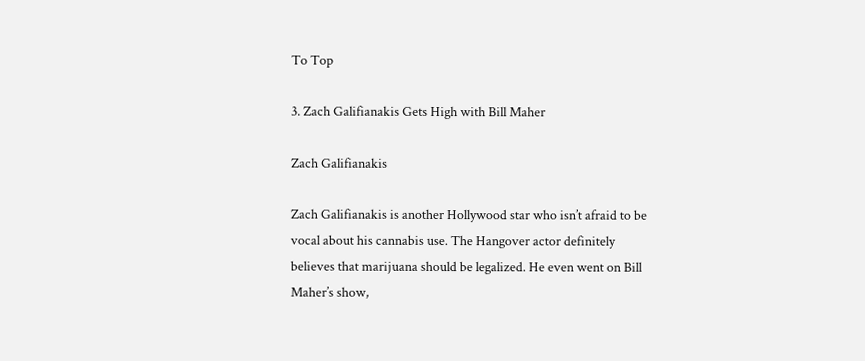To Top

3. Zach Galifianakis Gets High with Bill Maher

Zach Galifianakis

Zach Galifianakis is another Hollywood star who isn’t afraid to be vocal about his cannabis use. The Hangover actor definitely believes that marijuana should be legalized. He even went on Bill Maher’s show,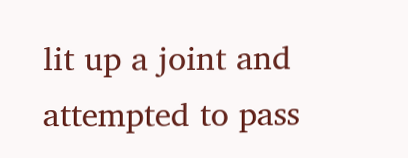lit up a joint and attempted to pass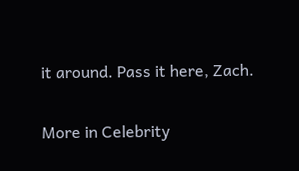it around. Pass it here, Zach.

More in Celebrity